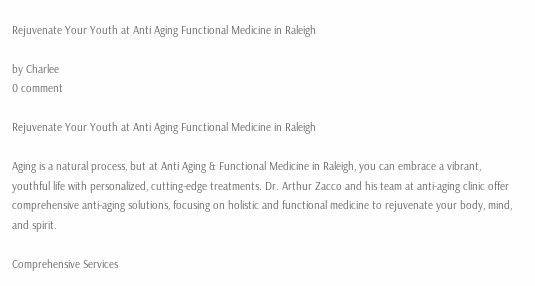Rejuvenate Your Youth at Anti Aging Functional Medicine in Raleigh

by Charlee
0 comment

Rejuvenate Your Youth at Anti Aging Functional Medicine in Raleigh

Aging is a natural process, but at Anti Aging & Functional Medicine in Raleigh, you can embrace a vibrant, youthful life with personalized, cutting-edge treatments. Dr. Arthur Zacco and his team at anti-aging clinic offer comprehensive anti-aging solutions, focusing on holistic and functional medicine to rejuvenate your body, mind, and spirit.

Comprehensive Services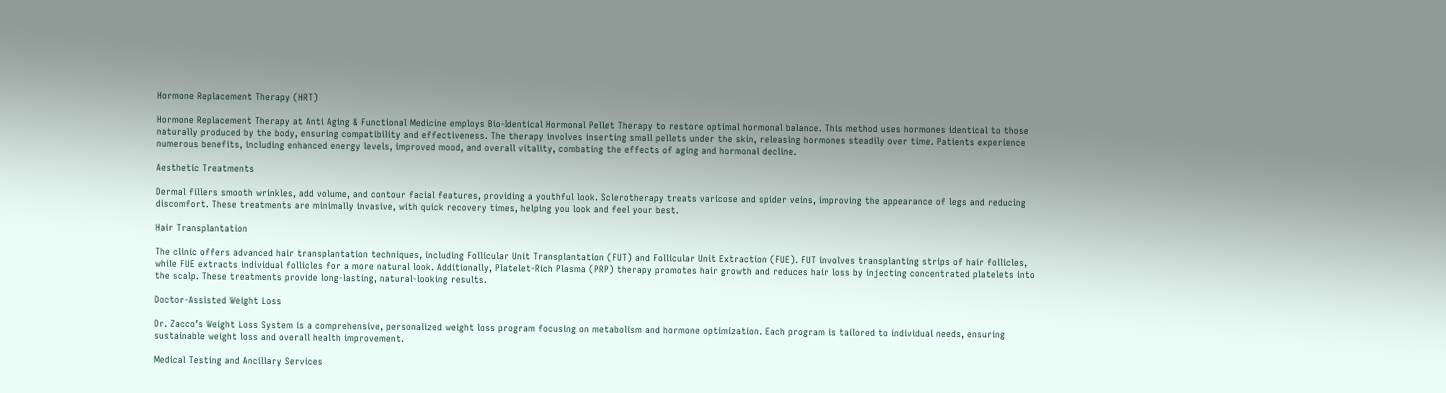Hormone Replacement Therapy (HRT)

Hormone Replacement Therapy at Anti Aging & Functional Medicine employs Bio-Identical Hormonal Pellet Therapy to restore optimal hormonal balance. This method uses hormones identical to those naturally produced by the body, ensuring compatibility and effectiveness. The therapy involves inserting small pellets under the skin, releasing hormones steadily over time. Patients experience numerous benefits, including enhanced energy levels, improved mood, and overall vitality, combating the effects of aging and hormonal decline.

Aesthetic Treatments

Dermal fillers smooth wrinkles, add volume, and contour facial features, providing a youthful look. Sclerotherapy treats varicose and spider veins, improving the appearance of legs and reducing discomfort. These treatments are minimally invasive, with quick recovery times, helping you look and feel your best.

Hair Transplantation

The clinic offers advanced hair transplantation techniques, including Follicular Unit Transplantation (FUT) and Follicular Unit Extraction (FUE). FUT involves transplanting strips of hair follicles, while FUE extracts individual follicles for a more natural look. Additionally, Platelet-Rich Plasma (PRP) therapy promotes hair growth and reduces hair loss by injecting concentrated platelets into the scalp. These treatments provide long-lasting, natural-looking results.

Doctor-Assisted Weight Loss

Dr. Zacco’s Weight Loss System is a comprehensive, personalized weight loss program focusing on metabolism and hormone optimization. Each program is tailored to individual needs, ensuring sustainable weight loss and overall health improvement.

Medical Testing and Ancillary Services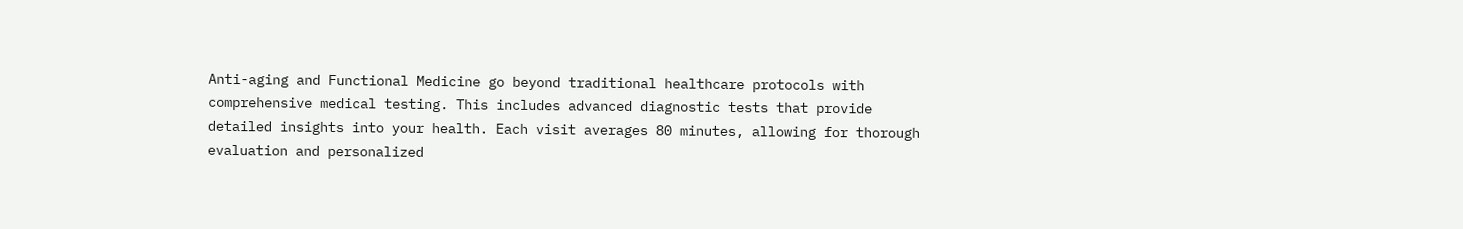Anti-aging and Functional Medicine go beyond traditional healthcare protocols with comprehensive medical testing. This includes advanced diagnostic tests that provide detailed insights into your health. Each visit averages 80 minutes, allowing for thorough evaluation and personalized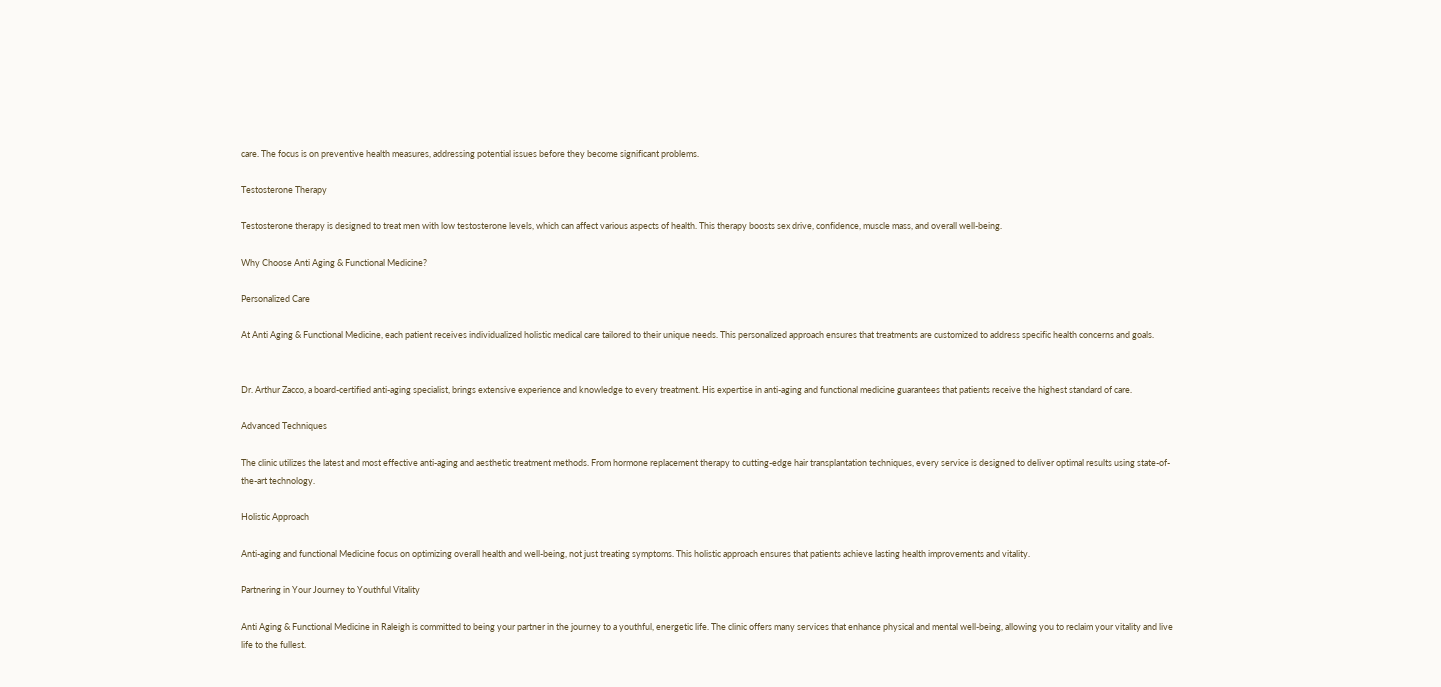care. The focus is on preventive health measures, addressing potential issues before they become significant problems.

Testosterone Therapy

Testosterone therapy is designed to treat men with low testosterone levels, which can affect various aspects of health. This therapy boosts sex drive, confidence, muscle mass, and overall well-being.

Why Choose Anti Aging & Functional Medicine?

Personalized Care

At Anti Aging & Functional Medicine, each patient receives individualized holistic medical care tailored to their unique needs. This personalized approach ensures that treatments are customized to address specific health concerns and goals.


Dr. Arthur Zacco, a board-certified anti-aging specialist, brings extensive experience and knowledge to every treatment. His expertise in anti-aging and functional medicine guarantees that patients receive the highest standard of care.

Advanced Techniques

The clinic utilizes the latest and most effective anti-aging and aesthetic treatment methods. From hormone replacement therapy to cutting-edge hair transplantation techniques, every service is designed to deliver optimal results using state-of-the-art technology.

Holistic Approach

Anti-aging and functional Medicine focus on optimizing overall health and well-being, not just treating symptoms. This holistic approach ensures that patients achieve lasting health improvements and vitality.

Partnering in Your Journey to Youthful Vitality

Anti Aging & Functional Medicine in Raleigh is committed to being your partner in the journey to a youthful, energetic life. The clinic offers many services that enhance physical and mental well-being, allowing you to reclaim your vitality and live life to the fullest.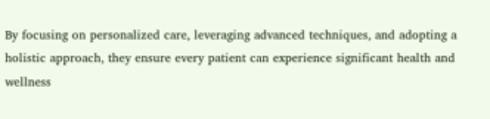By focusing on personalized care, leveraging advanced techniques, and adopting a holistic approach, they ensure every patient can experience significant health and wellness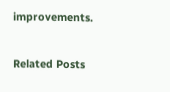improvements.

Related Posts